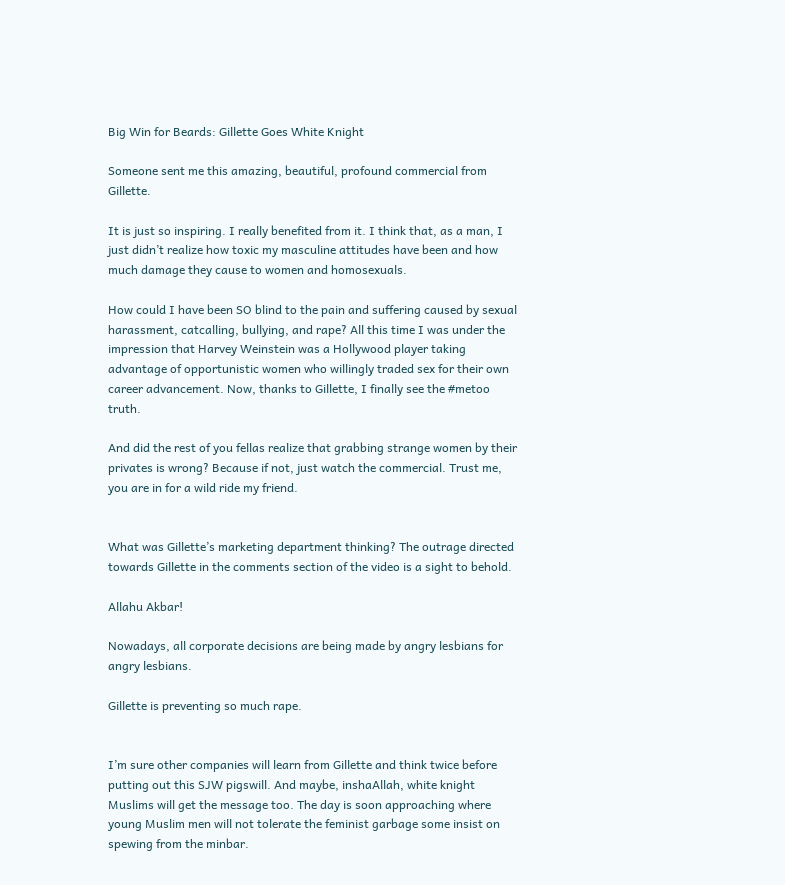Big Win for Beards: Gillette Goes White Knight

Someone sent me this amazing, beautiful, profound commercial from Gillette.

It is just so inspiring. I really benefited from it. I think that, as a man, I just didn’t realize how toxic my masculine attitudes have been and how much damage they cause to women and homosexuals.

How could I have been SO blind to the pain and suffering caused by sexual harassment, catcalling, bullying, and rape? All this time I was under the impression that Harvey Weinstein was a Hollywood player taking advantage of opportunistic women who willingly traded sex for their own career advancement. Now, thanks to Gillette, I finally see the #metoo truth.

And did the rest of you fellas realize that grabbing strange women by their privates is wrong? Because if not, just watch the commercial. Trust me, you are in for a wild ride my friend.


What was Gillette’s marketing department thinking? The outrage directed towards Gillette in the comments section of the video is a sight to behold.

Allahu Akbar!

Nowadays, all corporate decisions are being made by angry lesbians for angry lesbians.

Gillette is preventing so much rape.


I’m sure other companies will learn from Gillette and think twice before putting out this SJW pigswill. And maybe, inshaAllah, white knight Muslims will get the message too. The day is soon approaching where young Muslim men will not tolerate the feminist garbage some insist on spewing from the minbar.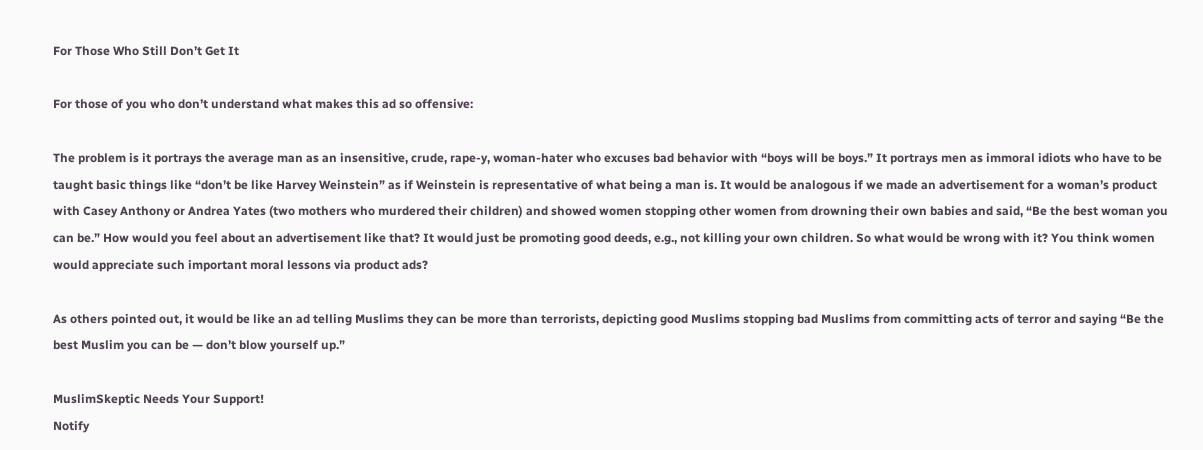For Those Who Still Don’t Get It

For those of you who don’t understand what makes this ad so offensive:

The problem is it portrays the average man as an insensitive, crude, rape-y, woman-hater who excuses bad behavior with “boys will be boys.” It portrays men as immoral idiots who have to be taught basic things like “don’t be like Harvey Weinstein” as if Weinstein is representative of what being a man is. It would be analogous if we made an advertisement for a woman’s product with Casey Anthony or Andrea Yates (two mothers who murdered their children) and showed women stopping other women from drowning their own babies and said, “Be the best woman you can be.” How would you feel about an advertisement like that? It would just be promoting good deeds, e.g., not killing your own children. So what would be wrong with it? You think women would appreciate such important moral lessons via product ads?

As others pointed out, it would be like an ad telling Muslims they can be more than terrorists, depicting good Muslims stopping bad Muslims from committing acts of terror and saying “Be the best Muslim you can be — don’t blow yourself up.”

MuslimSkeptic Needs Your Support!
Notify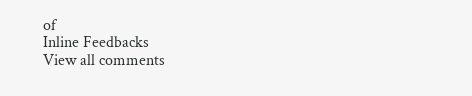of
Inline Feedbacks
View all comments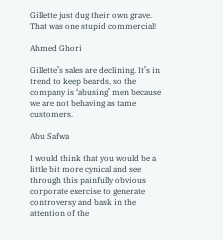Gillette just dug their own grave. That was one stupid commercial!

Ahmed Ghori

Gillette’s sales are declining. It’s in trend to keep beards, so the company is ‘abusing’ men because we are not behaving as tame customers.

Abu Safwa

I would think that you would be a little bit more cynical and see through this painfully obvious corporate exercise to generate controversy and bask in the attention of the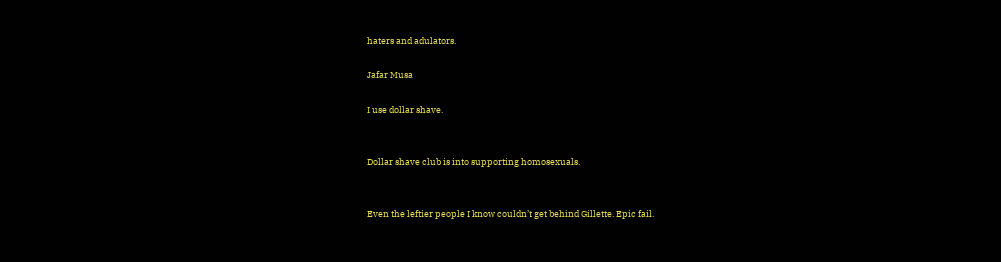haters and adulators.

Jafar Musa

I use dollar shave.


Dollar shave club is into supporting homosexuals.


Even the leftier people I know couldn’t get behind Gillette. Epic fail.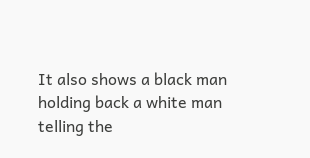It also shows a black man holding back a white man telling the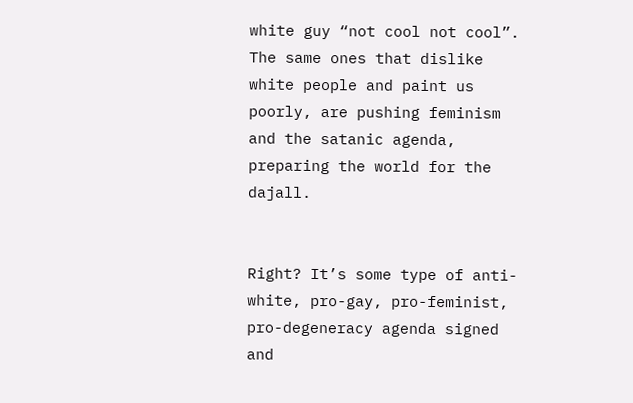white guy “not cool not cool”. The same ones that dislike white people and paint us poorly, are pushing feminism and the satanic agenda, preparing the world for the dajall.


Right? It’s some type of anti-white, pro-gay, pro-feminist, pro-degeneracy agenda signed and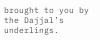brought to you by the Dajjal’s underlings.